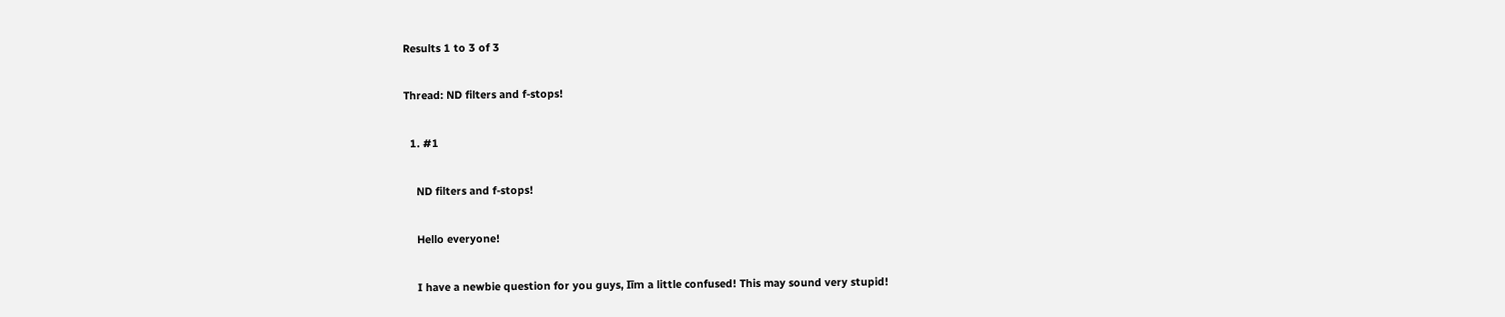Results 1 to 3 of 3

Thread: ND filters and f-stops!

  1. #1

    ND filters and f-stops!

    Hello everyone!

    I have a newbie question for you guys, Iīm a little confused! This may sound very stupid!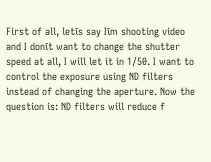First of all, letīs say Iīm shooting video and I donīt want to change the shutter speed at all, I will let it in 1/50. I want to control the exposure using ND filters instead of changing the aperture. Now the question is: ND filters will reduce f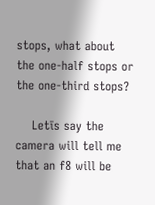stops, what about the one-half stops or the one-third stops?

    Letīs say the camera will tell me that an f8 will be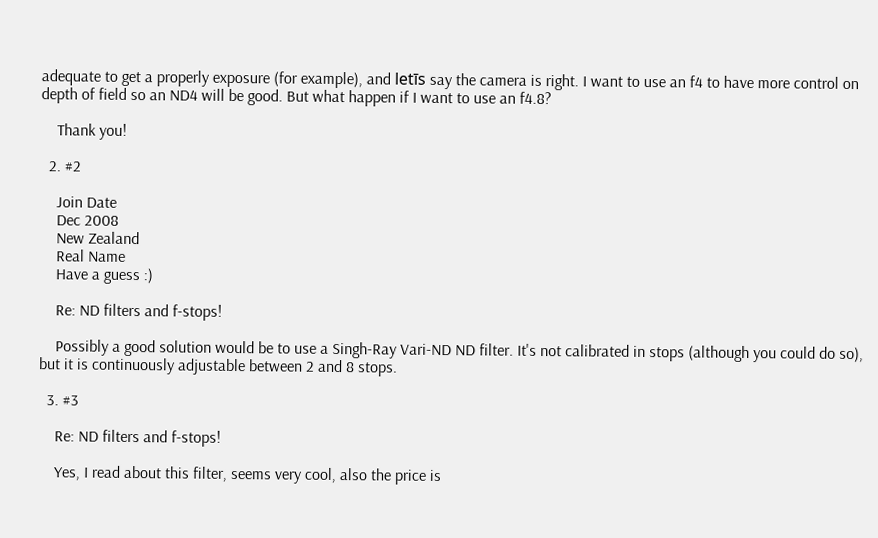adequate to get a properly exposure (for example), and letīs say the camera is right. I want to use an f4 to have more control on depth of field so an ND4 will be good. But what happen if I want to use an f4.8?

    Thank you!

  2. #2

    Join Date
    Dec 2008
    New Zealand
    Real Name
    Have a guess :)

    Re: ND filters and f-stops!

    Possibly a good solution would be to use a Singh-Ray Vari-ND ND filter. It's not calibrated in stops (although you could do so), but it is continuously adjustable between 2 and 8 stops.

  3. #3

    Re: ND filters and f-stops!

    Yes, I read about this filter, seems very cool, also the price is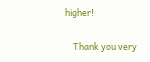higher!

    Thank you very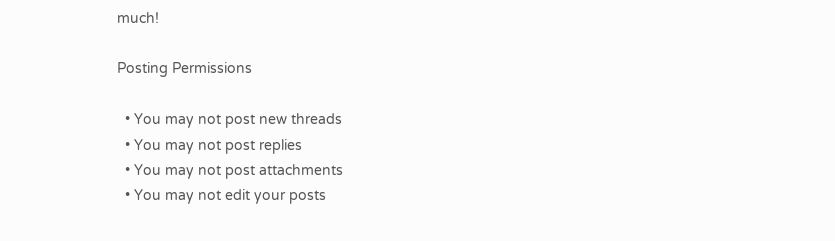much!

Posting Permissions

  • You may not post new threads
  • You may not post replies
  • You may not post attachments
  • You may not edit your posts